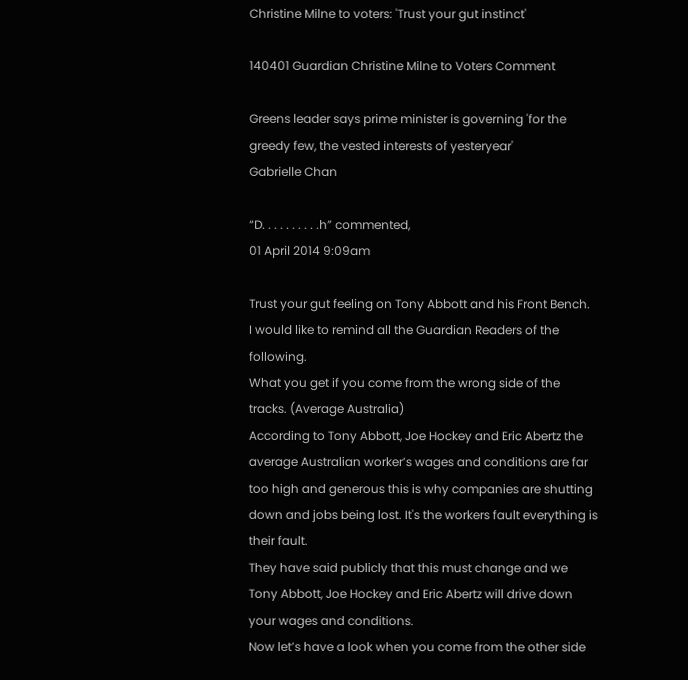Christine Milne to voters: 'Trust your gut instinct'

140401 Guardian Christine Milne to Voters Comment

Greens leader says prime minister is governing 'for the greedy few, the vested interests of yesteryear'
Gabrielle Chan

“D. . . . . . . . . .h” commented,
01 April 2014 9:09am

Trust your gut feeling on Tony Abbott and his Front Bench.
I would like to remind all the Guardian Readers of the following.
What you get if you come from the wrong side of the tracks. (Average Australia)
According to Tony Abbott, Joe Hockey and Eric Abertz the average Australian worker’s wages and conditions are far too high and generous this is why companies are shutting down and jobs being lost. It's the workers fault everything is their fault.
They have said publicly that this must change and we Tony Abbott, Joe Hockey and Eric Abertz will drive down your wages and conditions.
Now let’s have a look when you come from the other side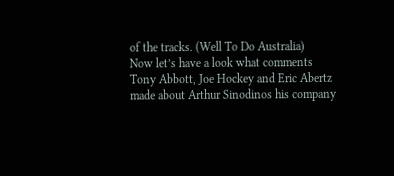of the tracks. (Well To Do Australia)
Now let’s have a look what comments Tony Abbott, Joe Hockey and Eric Abertz made about Arthur Sinodinos his company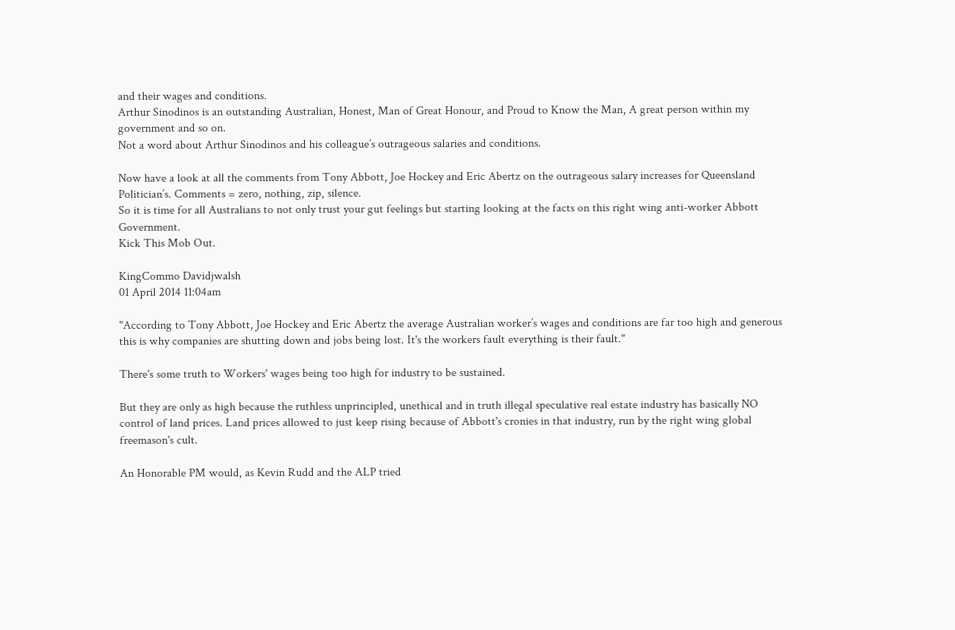and their wages and conditions.
Arthur Sinodinos is an outstanding Australian, Honest, Man of Great Honour, and Proud to Know the Man, A great person within my government and so on.
Not a word about Arthur Sinodinos and his colleague’s outrageous salaries and conditions.

Now have a look at all the comments from Tony Abbott, Joe Hockey and Eric Abertz on the outrageous salary increases for Queensland Politician’s. Comments = zero, nothing, zip, silence.
So it is time for all Australians to not only trust your gut feelings but starting looking at the facts on this right wing anti-worker Abbott Government.
Kick This Mob Out.

KingCommo Davidjwalsh
01 April 2014 11:04am

"According to Tony Abbott, Joe Hockey and Eric Abertz the average Australian worker’s wages and conditions are far too high and generous this is why companies are shutting down and jobs being lost. It's the workers fault everything is their fault."

There's some truth to Workers' wages being too high for industry to be sustained.

But they are only as high because the ruthless unprincipled, unethical and in truth illegal speculative real estate industry has basically NO control of land prices. Land prices allowed to just keep rising because of Abbott's cronies in that industry, run by the right wing global freemason's cult.

An Honorable PM would, as Kevin Rudd and the ALP tried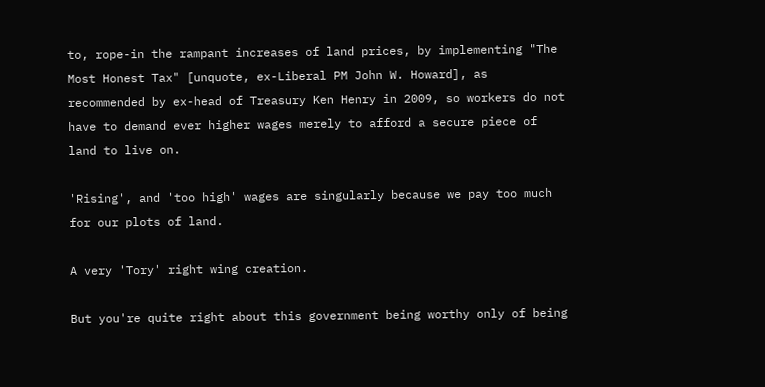to, rope-in the rampant increases of land prices, by implementing "The Most Honest Tax" [unquote, ex-Liberal PM John W. Howard], as recommended by ex-head of Treasury Ken Henry in 2009, so workers do not have to demand ever higher wages merely to afford a secure piece of land to live on.

'Rising', and 'too high' wages are singularly because we pay too much for our plots of land.

A very 'Tory' right wing creation.

But you're quite right about this government being worthy only of being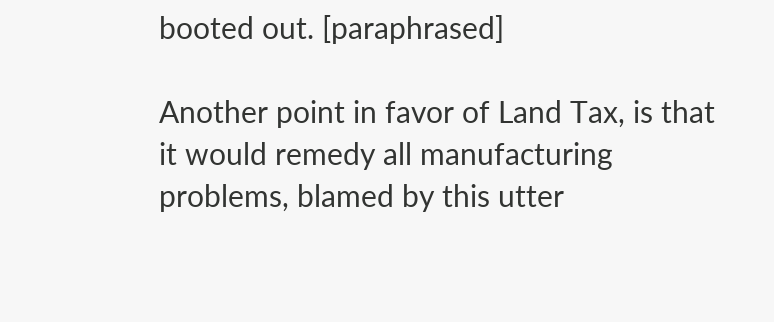booted out. [paraphrased]

Another point in favor of Land Tax, is that it would remedy all manufacturing problems, blamed by this utter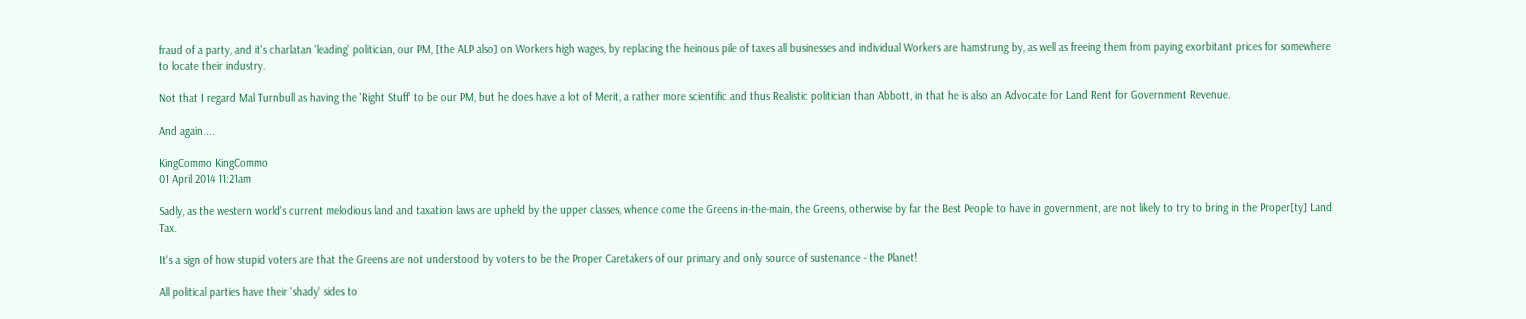fraud of a party, and it's charlatan 'leading' politician, our PM, [the ALP also] on Workers high wages, by replacing the heinous pile of taxes all businesses and individual Workers are hamstrung by, as well as freeing them from paying exorbitant prices for somewhere to locate their industry.

Not that I regard Mal Turnbull as having the 'Right Stuff' to be our PM, but he does have a lot of Merit, a rather more scientific and thus Realistic politician than Abbott, in that he is also an Advocate for Land Rent for Government Revenue.

And again....

KingCommo KingCommo
01 April 2014 11:21am

Sadly, as the western world's current melodious land and taxation laws are upheld by the upper classes, whence come the Greens in-the-main, the Greens, otherwise by far the Best People to have in government, are not likely to try to bring in the Proper[ty] Land Tax.

It's a sign of how stupid voters are that the Greens are not understood by voters to be the Proper Caretakers of our primary and only source of sustenance - the Planet!

All political parties have their 'shady' sides to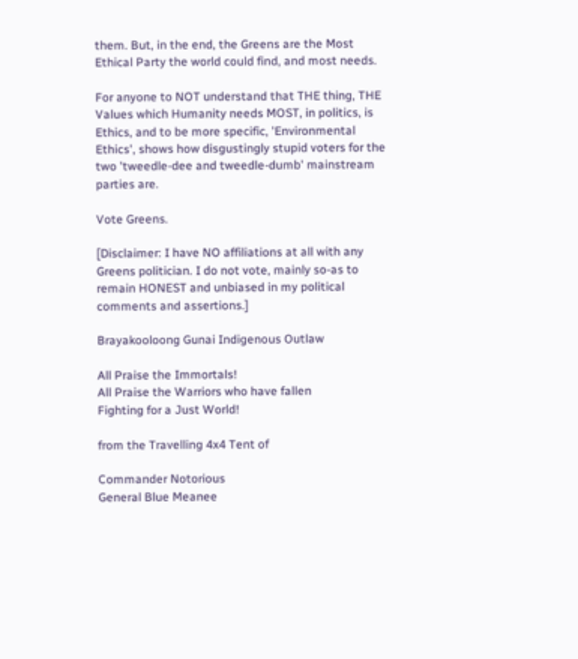them. But, in the end, the Greens are the Most Ethical Party the world could find, and most needs.

For anyone to NOT understand that THE thing, THE Values which Humanity needs MOST, in politics, is Ethics, and to be more specific, 'Environmental Ethics', shows how disgustingly stupid voters for the two 'tweedle-dee and tweedle-dumb' mainstream parties are.

Vote Greens.

[Disclaimer: I have NO affiliations at all with any Greens politician. I do not vote, mainly so-as to remain HONEST and unbiased in my political comments and assertions.]

Brayakooloong Gunai Indigenous Outlaw

All Praise the Immortals!
All Praise the Warriors who have fallen
Fighting for a Just World!

from the Travelling 4x4 Tent of

Commander Notorious
General Blue Meanee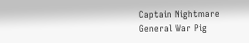Captain Nightmare
General War Pig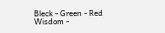Bleck - Green - Red
Wisdom -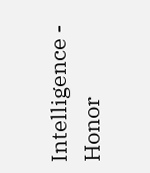Intelligence - Honor